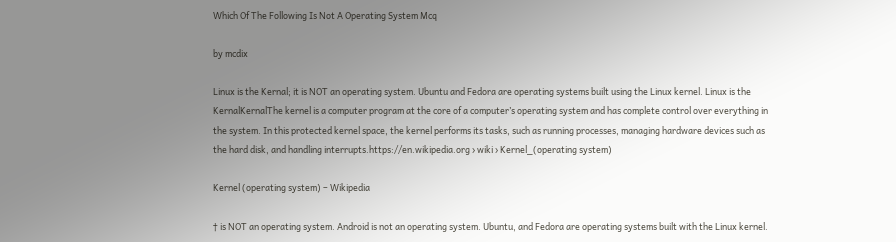Which Of The Following Is Not A Operating System Mcq

by mcdix

Linux is the Kernal; it is NOT an operating system. Ubuntu and Fedora are operating systems built using the Linux kernel. Linux is the KernalKernalThe kernel is a computer program at the core of a computer’s operating system and has complete control over everything in the system. In this protected kernel space, the kernel performs its tasks, such as running processes, managing hardware devices such as the hard disk, and handling interrupts.https://en.wikipedia.org › wiki › Kernel_(operating system)

Kernel (operating system) – Wikipedia

† is NOT an operating system. Android is not an operating system. Ubuntu, and Fedora are operating systems built with the Linux kernel.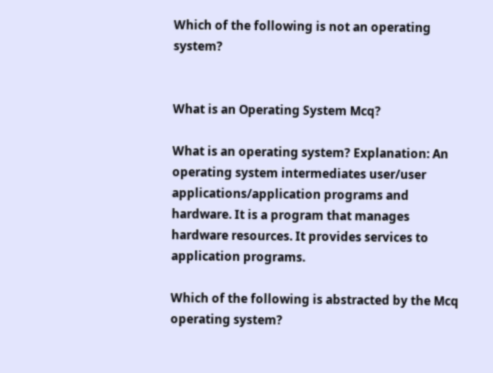Which of the following is not an operating system?


What is an Operating System Mcq?

What is an operating system? Explanation: An operating system intermediates user/user applications/application programs and hardware. It is a program that manages hardware resources. It provides services to application programs.

Which of the following is abstracted by the Mcq operating system?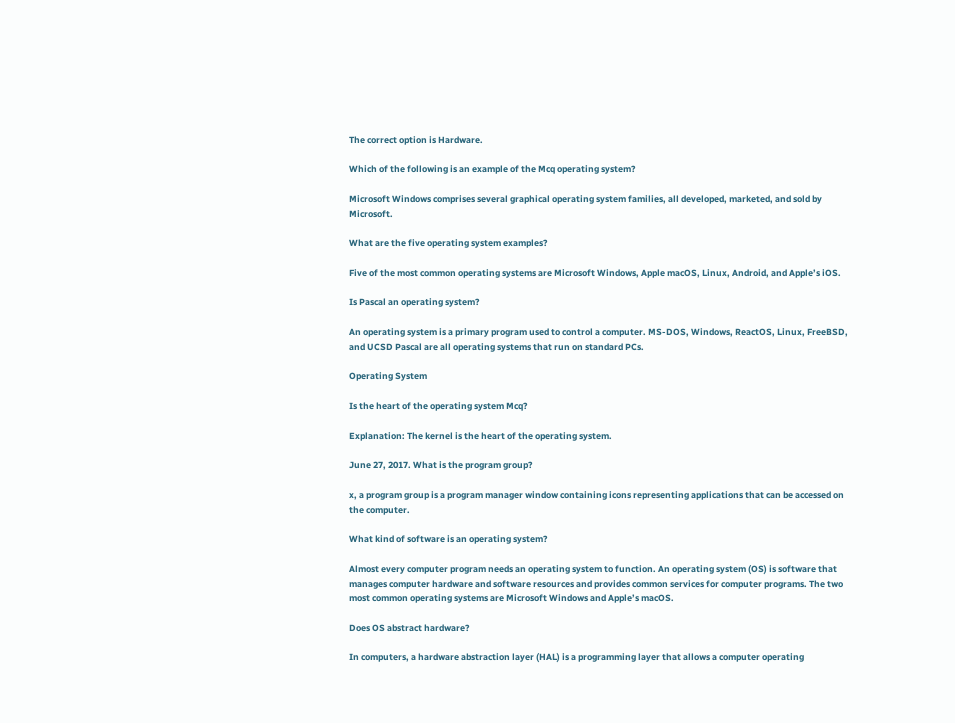The correct option is Hardware.

Which of the following is an example of the Mcq operating system?

Microsoft Windows comprises several graphical operating system families, all developed, marketed, and sold by Microsoft.

What are the five operating system examples?

Five of the most common operating systems are Microsoft Windows, Apple macOS, Linux, Android, and Apple’s iOS.

Is Pascal an operating system?

An operating system is a primary program used to control a computer. MS-DOS, Windows, ReactOS, Linux, FreeBSD, and UCSD Pascal are all operating systems that run on standard PCs.

Operating System

Is the heart of the operating system Mcq?

Explanation: The kernel is the heart of the operating system.

June 27, 2017. What is the program group?

x, a program group is a program manager window containing icons representing applications that can be accessed on the computer.

What kind of software is an operating system?

Almost every computer program needs an operating system to function. An operating system (OS) is software that manages computer hardware and software resources and provides common services for computer programs. The two most common operating systems are Microsoft Windows and Apple’s macOS.

Does OS abstract hardware?

In computers, a hardware abstraction layer (HAL) is a programming layer that allows a computer operating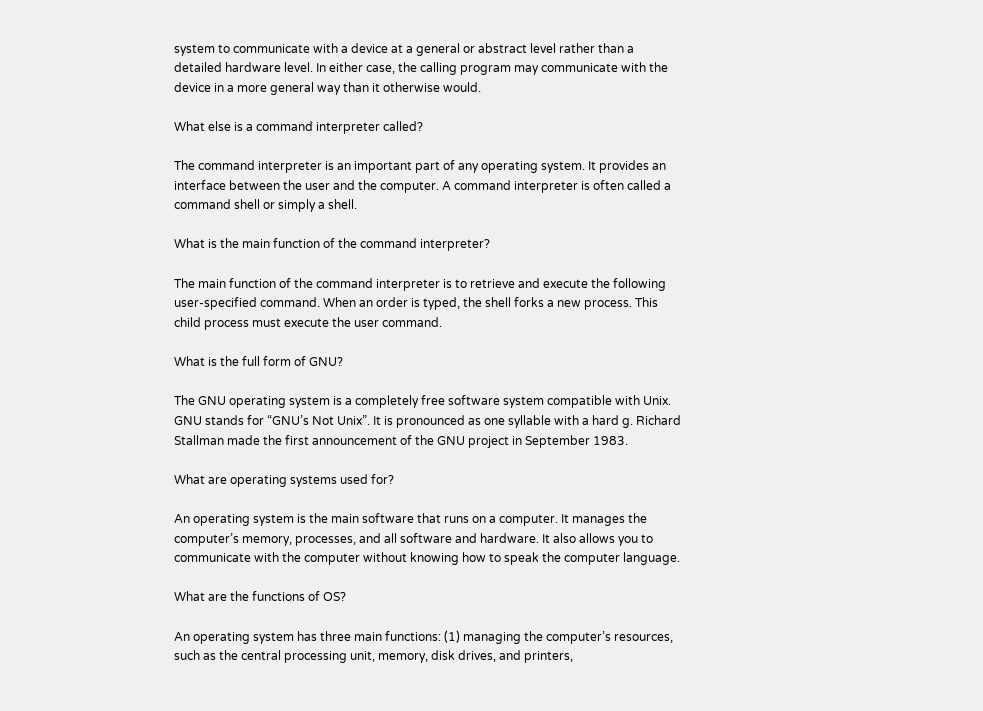system to communicate with a device at a general or abstract level rather than a detailed hardware level. In either case, the calling program may communicate with the device in a more general way than it otherwise would.

What else is a command interpreter called?

The command interpreter is an important part of any operating system. It provides an interface between the user and the computer. A command interpreter is often called a command shell or simply a shell.

What is the main function of the command interpreter?

The main function of the command interpreter is to retrieve and execute the following user-specified command. When an order is typed, the shell forks a new process. This child process must execute the user command.

What is the full form of GNU?

The GNU operating system is a completely free software system compatible with Unix. GNU stands for “GNU’s Not Unix”. It is pronounced as one syllable with a hard g. Richard Stallman made the first announcement of the GNU project in September 1983.

What are operating systems used for?

An operating system is the main software that runs on a computer. It manages the computer’s memory, processes, and all software and hardware. It also allows you to communicate with the computer without knowing how to speak the computer language.

What are the functions of OS?

An operating system has three main functions: (1) managing the computer’s resources, such as the central processing unit, memory, disk drives, and printers,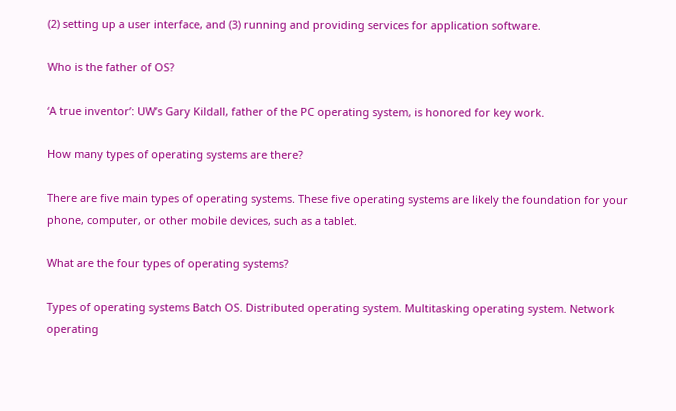(2) setting up a user interface, and (3) running and providing services for application software.

Who is the father of OS?

‘A true inventor’: UW’s Gary Kildall, father of the PC operating system, is honored for key work.

How many types of operating systems are there?

There are five main types of operating systems. These five operating systems are likely the foundation for your phone, computer, or other mobile devices, such as a tablet.

What are the four types of operating systems?

Types of operating systems Batch OS. Distributed operating system. Multitasking operating system. Network operating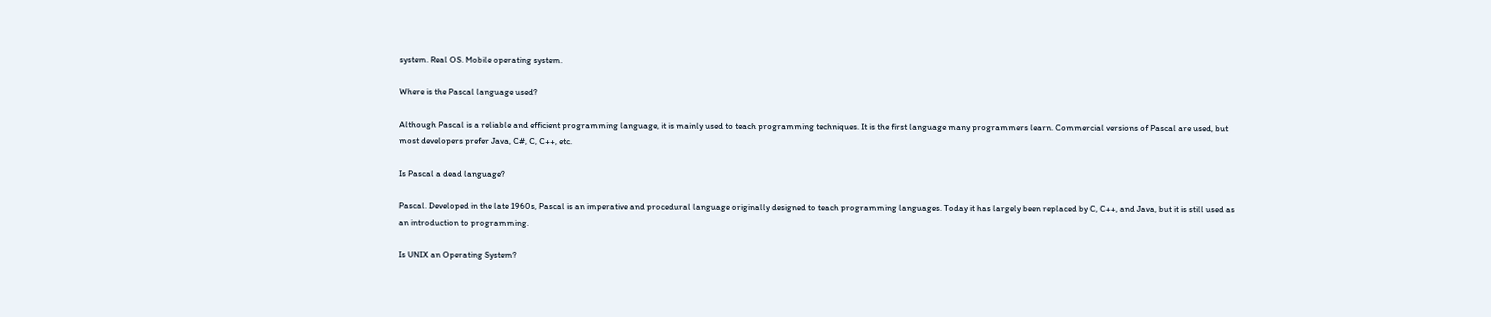system. Real OS. Mobile operating system.

Where is the Pascal language used?

Although Pascal is a reliable and efficient programming language, it is mainly used to teach programming techniques. It is the first language many programmers learn. Commercial versions of Pascal are used, but most developers prefer Java, C#, C, C++, etc.

Is Pascal a dead language?

Pascal. Developed in the late 1960s, Pascal is an imperative and procedural language originally designed to teach programming languages. Today it has largely been replaced by C, C++, and Java, but it is still used as an introduction to programming.

Is UNIX an Operating System?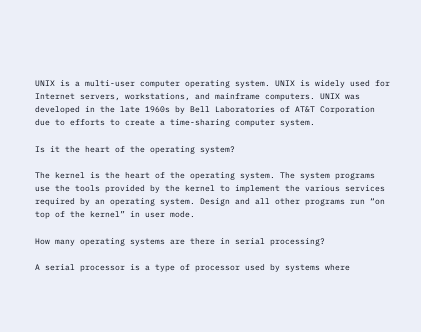UNIX is a multi-user computer operating system. UNIX is widely used for Internet servers, workstations, and mainframe computers. UNIX was developed in the late 1960s by Bell Laboratories of AT&T Corporation due to efforts to create a time-sharing computer system.

Is it the heart of the operating system?

The kernel is the heart of the operating system. The system programs use the tools provided by the kernel to implement the various services required by an operating system. Design and all other programs run “on top of the kernel” in user mode.

How many operating systems are there in serial processing?

A serial processor is a type of processor used by systems where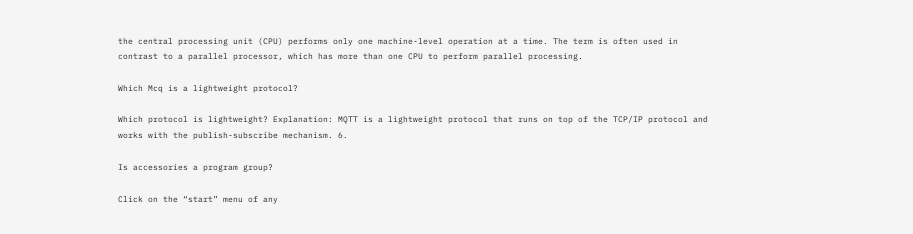the central processing unit (CPU) performs only one machine-level operation at a time. The term is often used in contrast to a parallel processor, which has more than one CPU to perform parallel processing.

Which Mcq is a lightweight protocol?

Which protocol is lightweight? Explanation: MQTT is a lightweight protocol that runs on top of the TCP/IP protocol and works with the publish-subscribe mechanism. 6.

Is accessories a program group?

Click on the “start” menu of any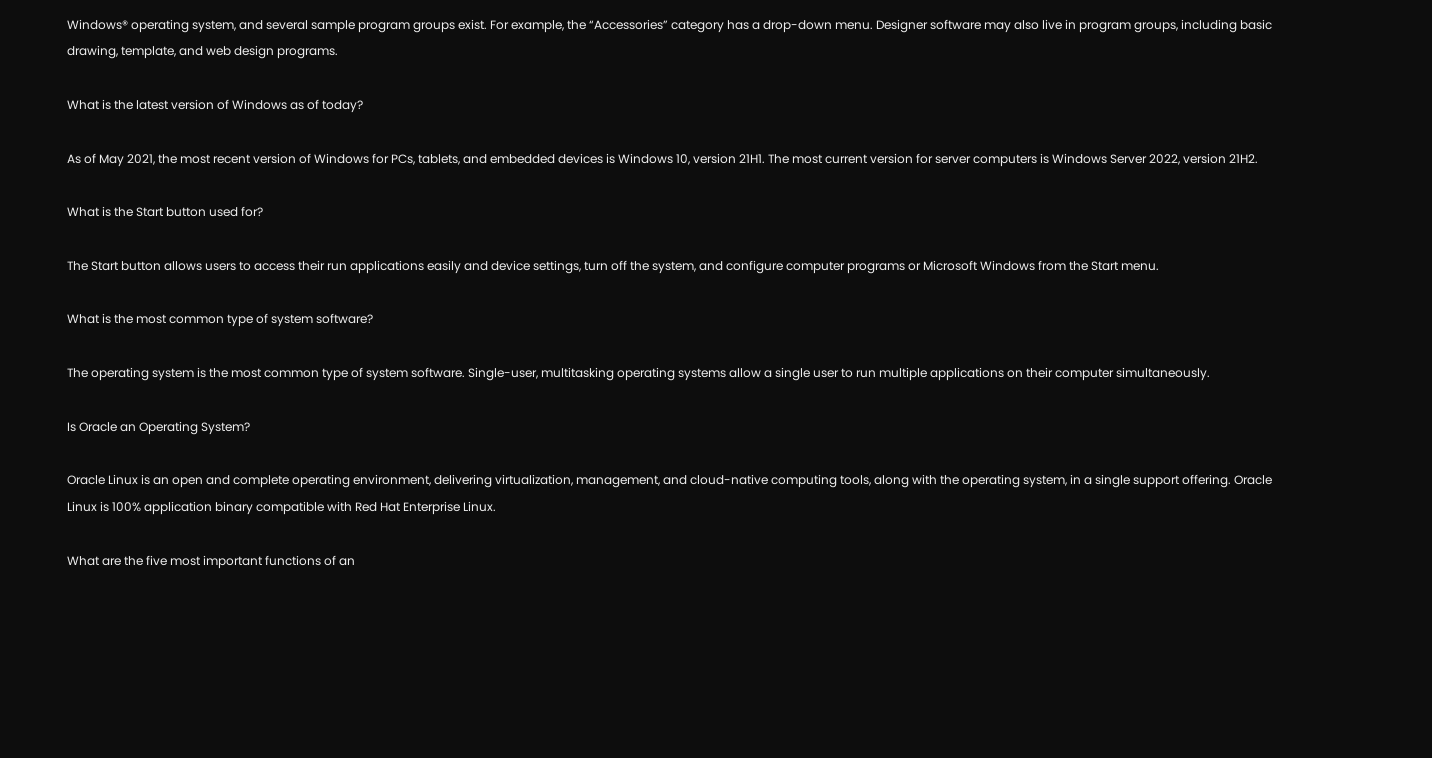Windows® operating system, and several sample program groups exist. For example, the “Accessories” category has a drop-down menu. Designer software may also live in program groups, including basic drawing, template, and web design programs.

What is the latest version of Windows as of today?

As of May 2021, the most recent version of Windows for PCs, tablets, and embedded devices is Windows 10, version 21H1. The most current version for server computers is Windows Server 2022, version 21H2.

What is the Start button used for?

The Start button allows users to access their run applications easily and device settings, turn off the system, and configure computer programs or Microsoft Windows from the Start menu.

What is the most common type of system software?

The operating system is the most common type of system software. Single-user, multitasking operating systems allow a single user to run multiple applications on their computer simultaneously.

Is Oracle an Operating System?

Oracle Linux is an open and complete operating environment, delivering virtualization, management, and cloud-native computing tools, along with the operating system, in a single support offering. Oracle Linux is 100% application binary compatible with Red Hat Enterprise Linux.

What are the five most important functions of an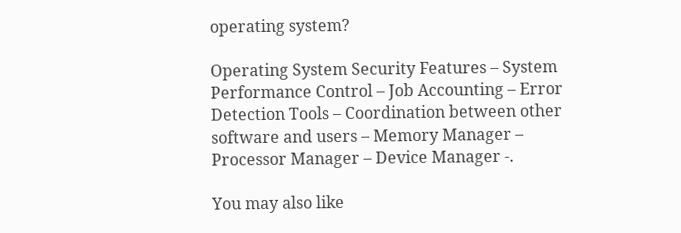operating system?

Operating System Security Features – System Performance Control – Job Accounting – Error Detection Tools – Coordination between other software and users – Memory Manager – Processor Manager – Device Manager -.

You may also like